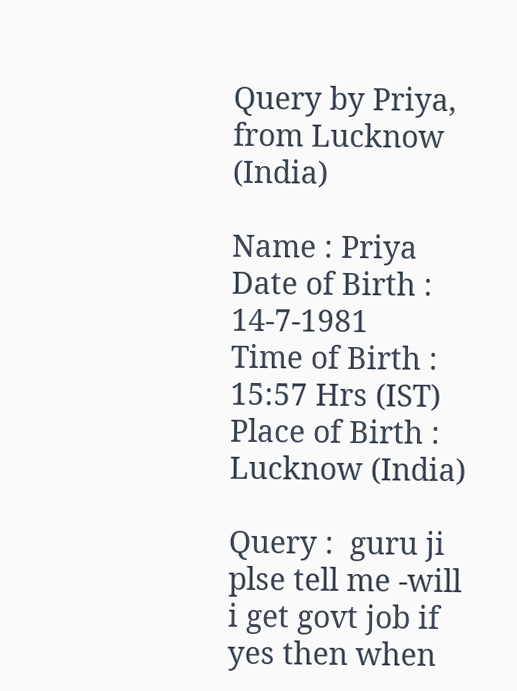Query by Priya, from Lucknow (India)

Name : Priya
Date of Birth : 14-7-1981
Time of Birth : 15:57 Hrs (IST)
Place of Birth : Lucknow (India)

Query :  guru ji plse tell me -will i get govt job if yes then when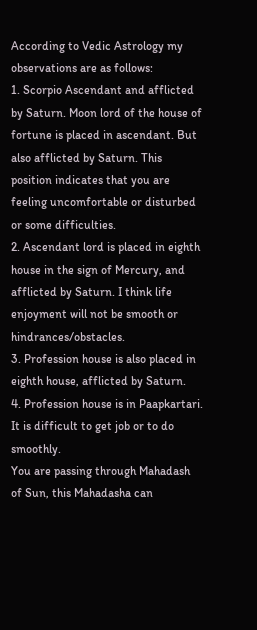According to Vedic Astrology my observations are as follows:
1. Scorpio Ascendant and afflicted by Saturn. Moon lord of the house of fortune is placed in ascendant. But also afflicted by Saturn. This position indicates that you are feeling uncomfortable or disturbed or some difficulties.
2. Ascendant lord is placed in eighth house in the sign of Mercury, and afflicted by Saturn. I think life enjoyment will not be smooth or hindrances/obstacles.
3. Profession house is also placed in eighth house, afflicted by Saturn.
4. Profession house is in Paapkartari.
It is difficult to get job or to do smoothly.
You are passing through Mahadash of Sun, this Mahadasha can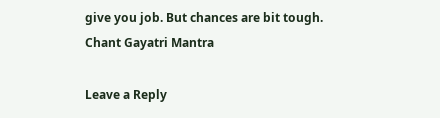give you job. But chances are bit tough.
Chant Gayatri Mantra

Leave a Reply